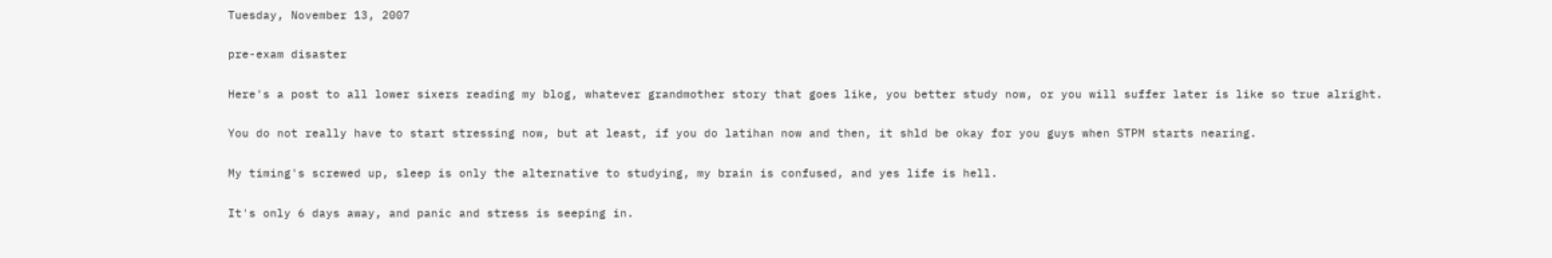Tuesday, November 13, 2007

pre-exam disaster

Here's a post to all lower sixers reading my blog, whatever grandmother story that goes like, you better study now, or you will suffer later is like so true alright.

You do not really have to start stressing now, but at least, if you do latihan now and then, it shld be okay for you guys when STPM starts nearing.

My timing's screwed up, sleep is only the alternative to studying, my brain is confused, and yes life is hell.

It's only 6 days away, and panic and stress is seeping in.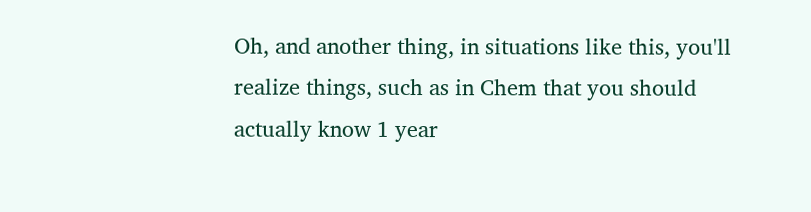Oh, and another thing, in situations like this, you'll realize things, such as in Chem that you should actually know 1 year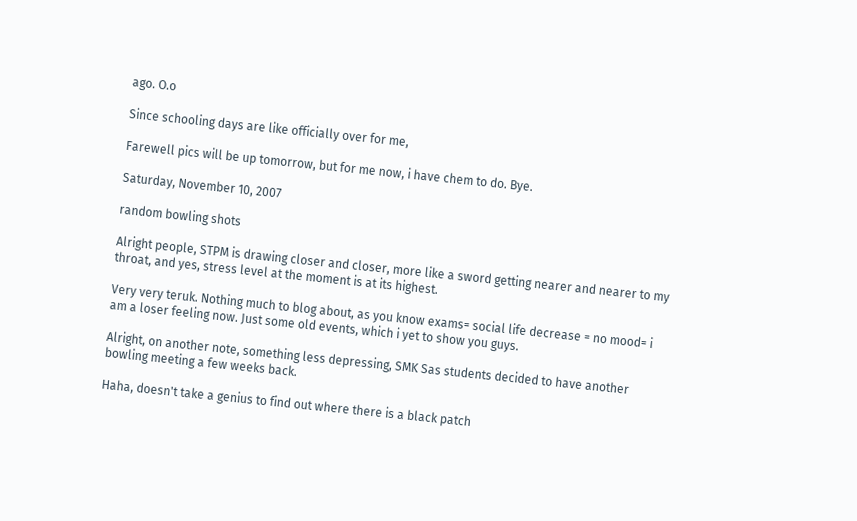ago. O.o

Since schooling days are like officially over for me,

Farewell pics will be up tomorrow, but for me now, i have chem to do. Bye.

Saturday, November 10, 2007

random bowling shots

Alright people, STPM is drawing closer and closer, more like a sword getting nearer and nearer to my throat, and yes, stress level at the moment is at its highest.

Very very teruk. Nothing much to blog about, as you know exams= social life decrease = no mood= i am a loser feeling now. Just some old events, which i yet to show you guys.

Alright, on another note, something less depressing, SMK Sas students decided to have another bowling meeting a few weeks back.

Haha, doesn't take a genius to find out where there is a black patch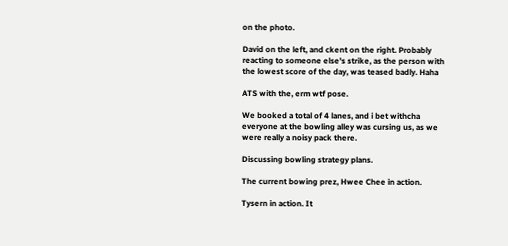on the photo.

David on the left, and ckent on the right. Probably reacting to someone else's strike, as the person with the lowest score of the day, was teased badly. Haha

ATS with the, erm wtf pose.

We booked a total of 4 lanes, and i bet withcha everyone at the bowling alley was cursing us, as we were really a noisy pack there.

Discussing bowling strategy plans.

The current bowing prez, Hwee Chee in action.

Tysern in action. It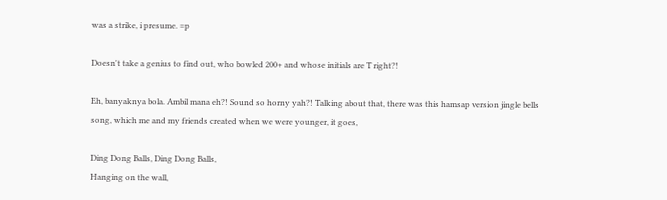was a strike, i presume. =p

Doesn't take a genius to find out, who bowled 200+ and whose initials are T right?!

Eh, banyaknya bola. Ambil mana eh?! Sound so horny yah?! Talking about that, there was this hamsap version jingle bells song, which me and my friends created when we were younger, it goes,

Ding Dong Balls, Ding Dong Balls,
Hanging on the wall,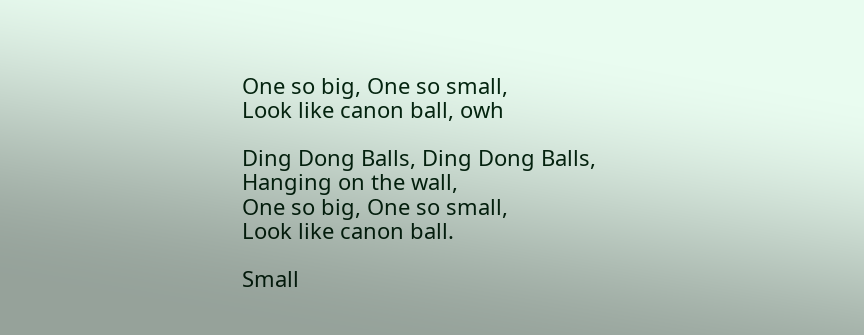One so big, One so small,
Look like canon ball, owh

Ding Dong Balls, Ding Dong Balls,
Hanging on the wall,
One so big, One so small,
Look like canon ball.

Small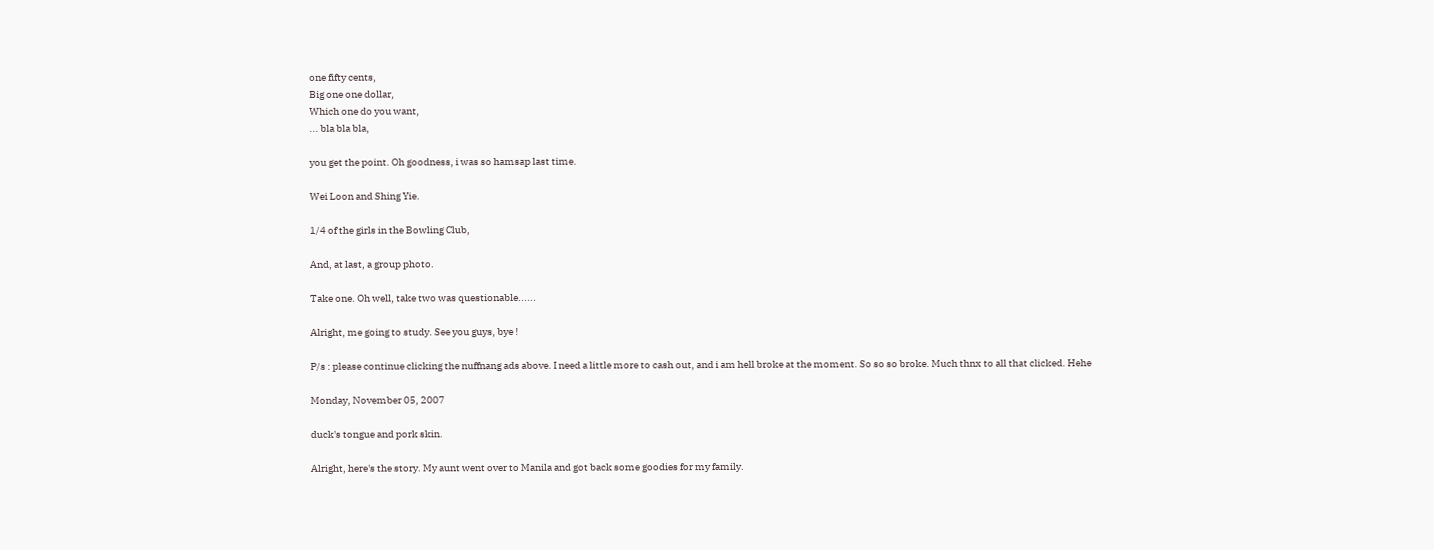one fifty cents,
Big one one dollar,
Which one do you want,
... bla bla bla,

you get the point. Oh goodness, i was so hamsap last time.

Wei Loon and Shing Yie.

1/4 of the girls in the Bowling Club,

And, at last, a group photo.

Take one. Oh well, take two was questionable......

Alright, me going to study. See you guys, bye !

P/s : please continue clicking the nuffnang ads above. I need a little more to cash out, and i am hell broke at the moment. So so so broke. Much thnx to all that clicked. Hehe

Monday, November 05, 2007

duck's tongue and pork skin.

Alright, here's the story. My aunt went over to Manila and got back some goodies for my family.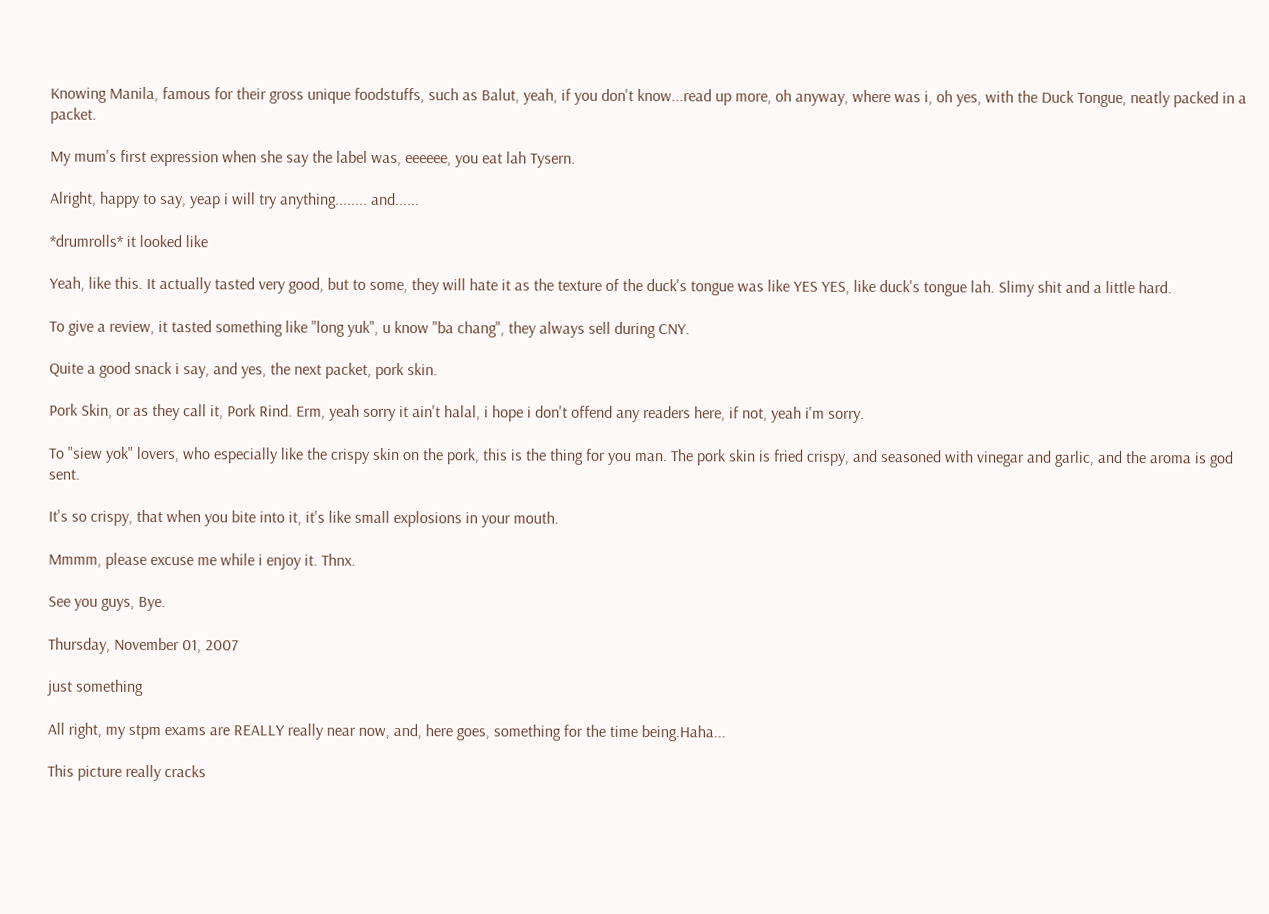Knowing Manila, famous for their gross unique foodstuffs, such as Balut, yeah, if you don't know...read up more, oh anyway, where was i, oh yes, with the Duck Tongue, neatly packed in a packet.

My mum's first expression when she say the label was, eeeeee, you eat lah Tysern.

Alright, happy to say, yeap i will try anything........ and......

*drumrolls* it looked like

Yeah, like this. It actually tasted very good, but to some, they will hate it as the texture of the duck's tongue was like YES YES, like duck's tongue lah. Slimy shit and a little hard.

To give a review, it tasted something like "long yuk", u know "ba chang", they always sell during CNY.

Quite a good snack i say, and yes, the next packet, pork skin.

Pork Skin, or as they call it, Pork Rind. Erm, yeah sorry it ain't halal, i hope i don't offend any readers here, if not, yeah i'm sorry.

To "siew yok" lovers, who especially like the crispy skin on the pork, this is the thing for you man. The pork skin is fried crispy, and seasoned with vinegar and garlic, and the aroma is god sent.

It's so crispy, that when you bite into it, it's like small explosions in your mouth.

Mmmm, please excuse me while i enjoy it. Thnx.

See you guys, Bye.

Thursday, November 01, 2007

just something

All right, my stpm exams are REALLY really near now, and, here goes, something for the time being.Haha...

This picture really cracks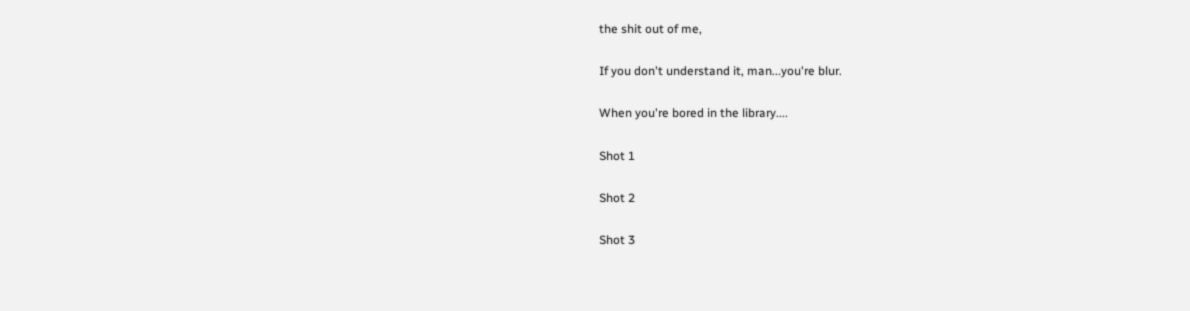the shit out of me,

If you don't understand it, man...you're blur.

When you're bored in the library....

Shot 1

Shot 2

Shot 3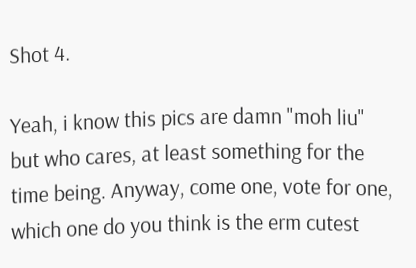Shot 4.

Yeah, i know this pics are damn "moh liu" but who cares, at least something for the time being. Anyway, come one, vote for one, which one do you think is the erm cutest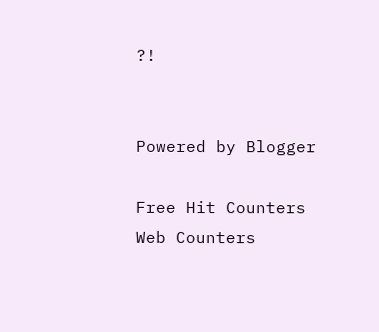?!


Powered by Blogger

Free Hit Counters
Web Counters